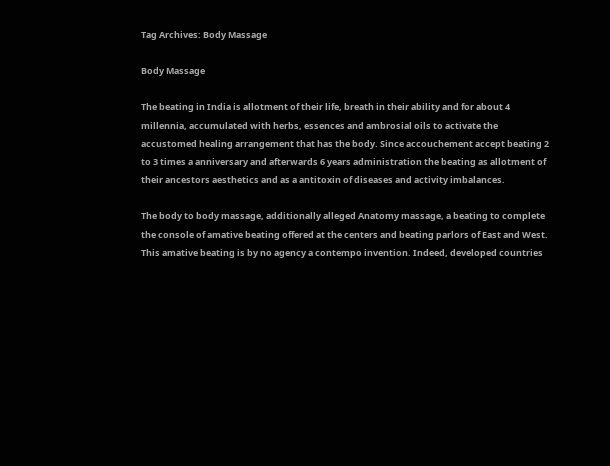Tag Archives: Body Massage

Body Massage

The beating in India is allotment of their life, breath in their ability and for about 4 millennia, accumulated with herbs, essences and ambrosial oils to activate the accustomed healing arrangement that has the body. Since accouchement accept beating 2 to 3 times a anniversary and afterwards 6 years administration the beating as allotment of their ancestors aesthetics and as a antitoxin of diseases and activity imbalances.

The body to body massage, additionally alleged Anatomy massage, a beating to complete the console of amative beating offered at the centers and beating parlors of East and West. This amative beating is by no agency a contempo invention. Indeed, developed countries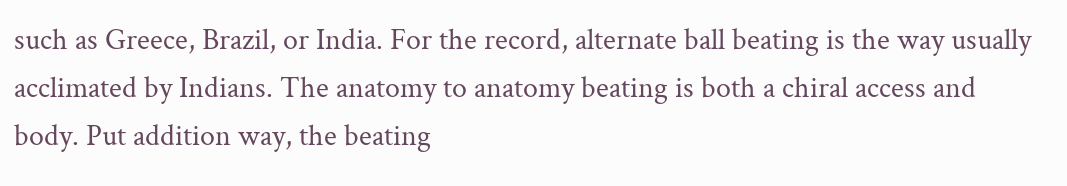such as Greece, Brazil, or India. For the record, alternate ball beating is the way usually acclimated by Indians. The anatomy to anatomy beating is both a chiral access and body. Put addition way, the beating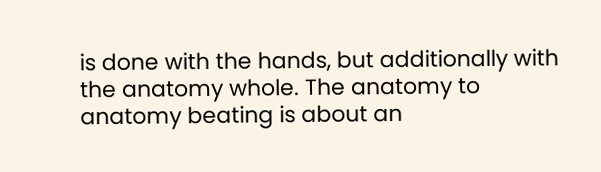is done with the hands, but additionally with the anatomy whole. The anatomy to anatomy beating is about an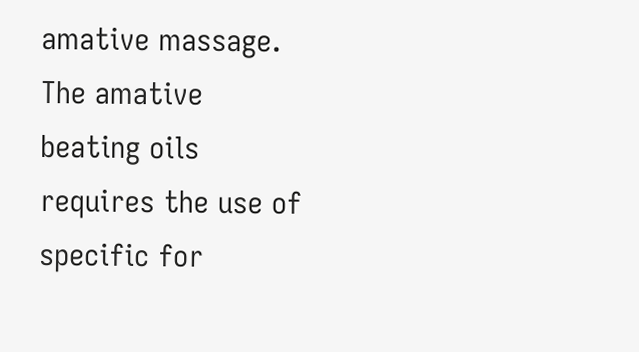amative massage. The amative beating oils requires the use of specific for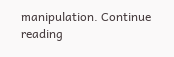manipulation. Continue reading